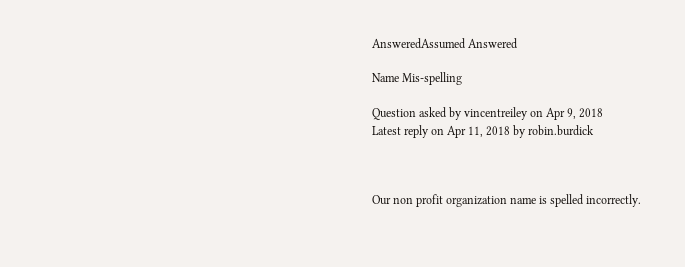AnsweredAssumed Answered

Name Mis-spelling

Question asked by vincentreiley on Apr 9, 2018
Latest reply on Apr 11, 2018 by robin.burdick



Our non profit organization name is spelled incorrectly.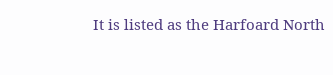It is listed as the Harfoard North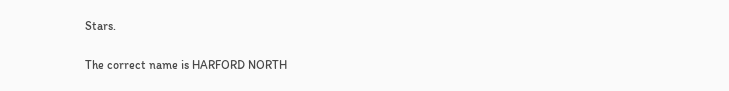Stars.


The correct name is HARFORD NORTH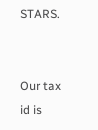STARS.


Our tax id is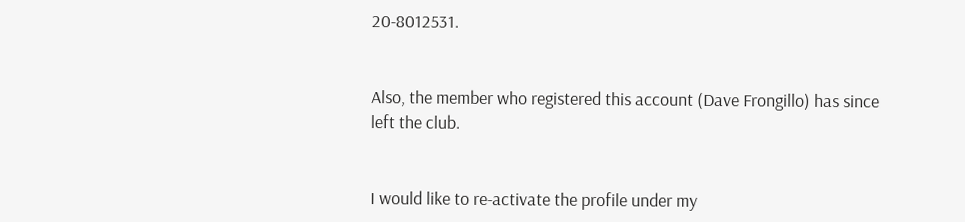20-8012531.


Also, the member who registered this account (Dave Frongillo) has since left the club.


I would like to re-activate the profile under my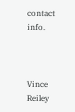contact info.



Vince Reiley